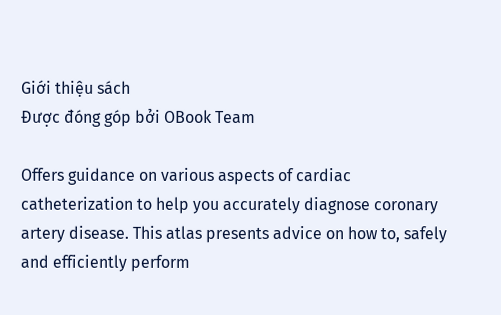Giới thiệu sách
Được đóng góp bởi OBook Team

Offers guidance on various aspects of cardiac catheterization to help you accurately diagnose coronary artery disease. This atlas presents advice on how to, safely and efficiently perform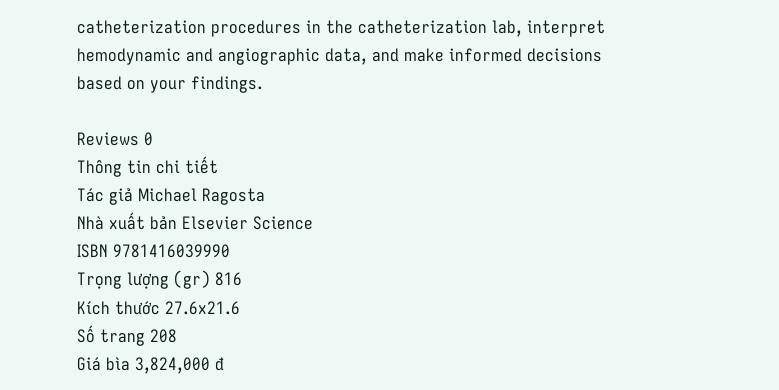catheterization procedures in the catheterization lab, interpret hemodynamic and angiographic data, and make informed decisions based on your findings.

Reviews 0
Thông tin chi tiết
Tác giả Michael Ragosta
Nhà xuất bản Elsevier Science
ISBN 9781416039990
Trọng lượng (gr) 816
Kích thước 27.6x21.6
Số trang 208
Giá bìa 3,824,000 đ